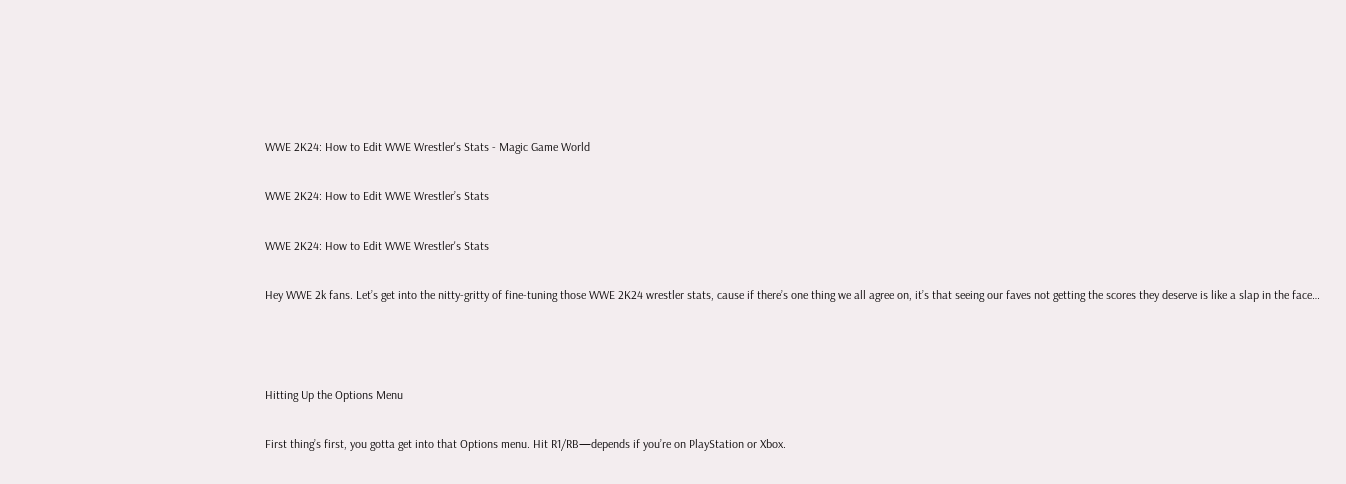WWE 2K24: How to Edit WWE Wrestler's Stats - Magic Game World

WWE 2K24: How to Edit WWE Wrestler’s Stats

WWE 2K24: How to Edit WWE Wrestler's Stats

Hey WWE 2k fans. Let’s get into the nitty-gritty of fine-tuning those WWE 2K24 wrestler stats, cause if there’s one thing we all agree on, it’s that seeing our faves not getting the scores they deserve is like a slap in the face…



Hitting Up the Options Menu

First thing’s first, you gotta get into that Options menu. Hit R1/RB—depends if you’re on PlayStation or Xbox.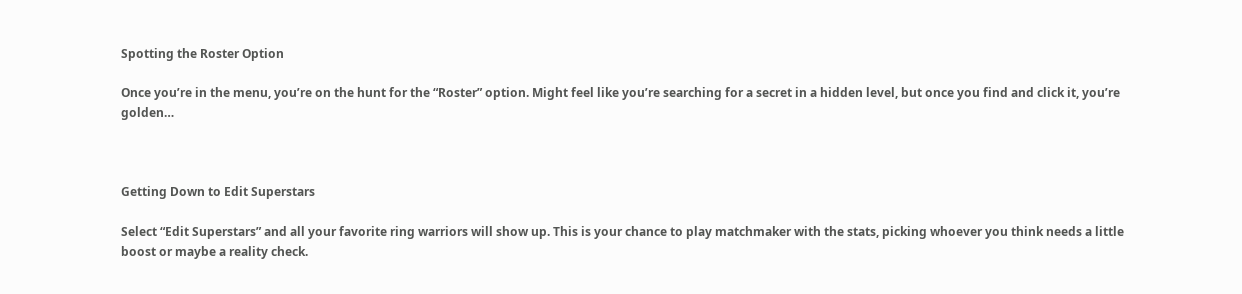Spotting the Roster Option

Once you’re in the menu, you’re on the hunt for the “Roster” option. Might feel like you’re searching for a secret in a hidden level, but once you find and click it, you’re golden…



Getting Down to Edit Superstars

Select “Edit Superstars” and all your favorite ring warriors will show up. This is your chance to play matchmaker with the stats, picking whoever you think needs a little boost or maybe a reality check.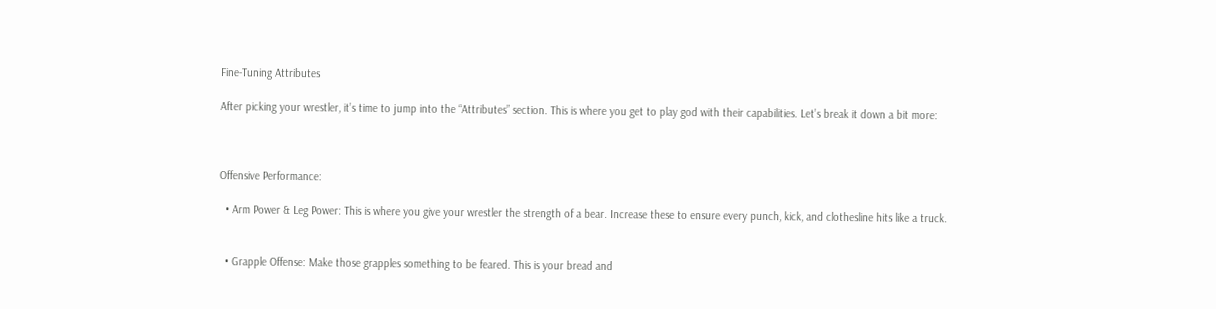Fine-Tuning Attributes

After picking your wrestler, it’s time to jump into the “Attributes” section. This is where you get to play god with their capabilities. Let’s break it down a bit more:



Offensive Performance:

  • Arm Power & Leg Power: This is where you give your wrestler the strength of a bear. Increase these to ensure every punch, kick, and clothesline hits like a truck.


  • Grapple Offense: Make those grapples something to be feared. This is your bread and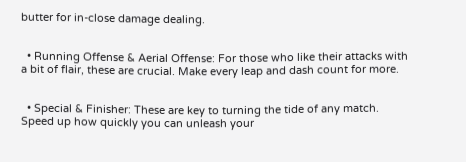butter for in-close damage dealing.


  • Running Offense & Aerial Offense: For those who like their attacks with a bit of flair, these are crucial. Make every leap and dash count for more.


  • Special & Finisher: These are key to turning the tide of any match. Speed up how quickly you can unleash your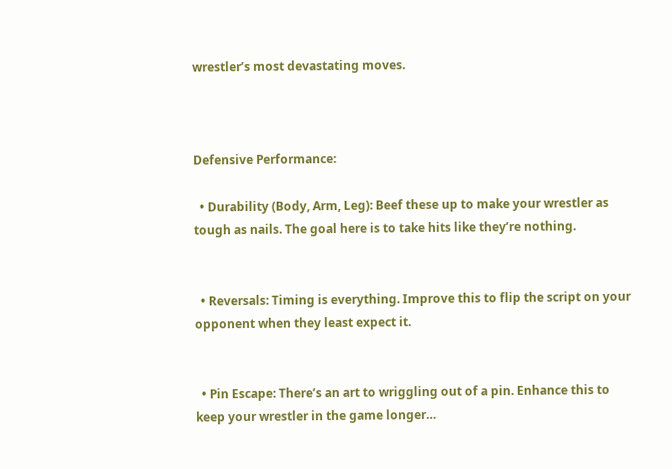wrestler’s most devastating moves.



Defensive Performance:

  • Durability (Body, Arm, Leg): Beef these up to make your wrestler as tough as nails. The goal here is to take hits like they’re nothing.


  • Reversals: Timing is everything. Improve this to flip the script on your opponent when they least expect it.


  • Pin Escape: There’s an art to wriggling out of a pin. Enhance this to keep your wrestler in the game longer…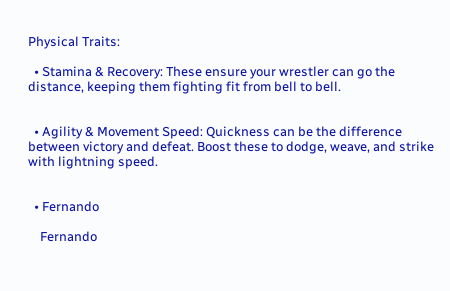Physical Traits:

  • Stamina & Recovery: These ensure your wrestler can go the distance, keeping them fighting fit from bell to bell.


  • Agility & Movement Speed: Quickness can be the difference between victory and defeat. Boost these to dodge, weave, and strike with lightning speed.


  • Fernando

    Fernando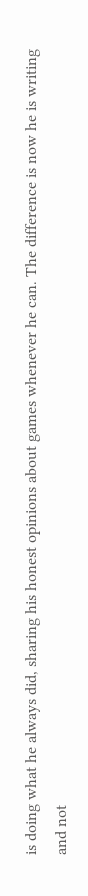is doing what he always did, sharing his honest opinions about games whenever he can. The difference is now he is writing and not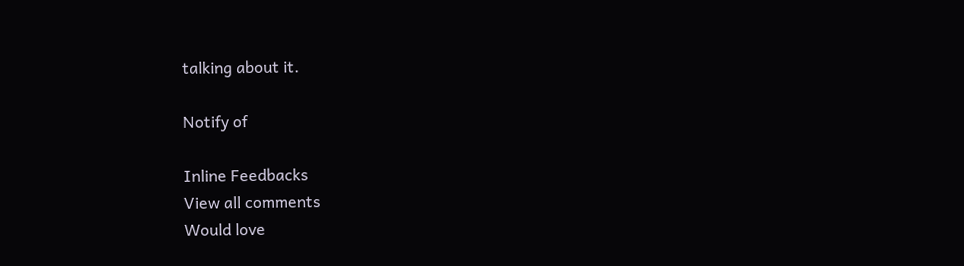talking about it.

Notify of

Inline Feedbacks
View all comments
Would love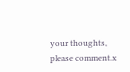your thoughts, please comment.x